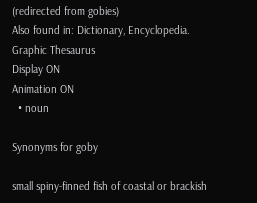(redirected from gobies)
Also found in: Dictionary, Encyclopedia.
Graphic Thesaurus
Display ON
Animation ON
  • noun

Synonyms for goby

small spiny-finned fish of coastal or brackish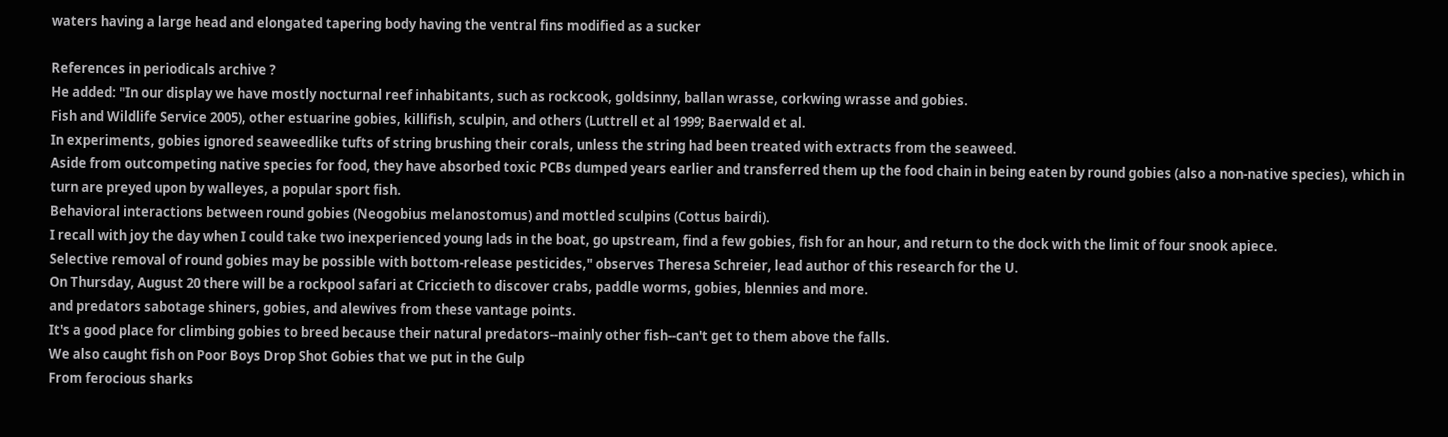waters having a large head and elongated tapering body having the ventral fins modified as a sucker

References in periodicals archive ?
He added: "In our display we have mostly nocturnal reef inhabitants, such as rockcook, goldsinny, ballan wrasse, corkwing wrasse and gobies.
Fish and Wildlife Service 2005), other estuarine gobies, killifish, sculpin, and others (Luttrell et al 1999; Baerwald et al.
In experiments, gobies ignored seaweedlike tufts of string brushing their corals, unless the string had been treated with extracts from the seaweed.
Aside from outcompeting native species for food, they have absorbed toxic PCBs dumped years earlier and transferred them up the food chain in being eaten by round gobies (also a non-native species), which in turn are preyed upon by walleyes, a popular sport fish.
Behavioral interactions between round gobies (Neogobius melanostomus) and mottled sculpins (Cottus bairdi).
I recall with joy the day when I could take two inexperienced young lads in the boat, go upstream, find a few gobies, fish for an hour, and return to the dock with the limit of four snook apiece.
Selective removal of round gobies may be possible with bottom-release pesticides," observes Theresa Schreier, lead author of this research for the U.
On Thursday, August 20 there will be a rockpool safari at Criccieth to discover crabs, paddle worms, gobies, blennies and more.
and predators sabotage shiners, gobies, and alewives from these vantage points.
It's a good place for climbing gobies to breed because their natural predators--mainly other fish--can't get to them above the falls.
We also caught fish on Poor Boys Drop Shot Gobies that we put in the Gulp
From ferocious sharks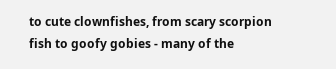to cute clownfishes, from scary scorpion fish to goofy gobies - many of the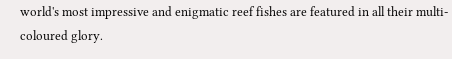world's most impressive and enigmatic reef fishes are featured in all their multi-coloured glory.